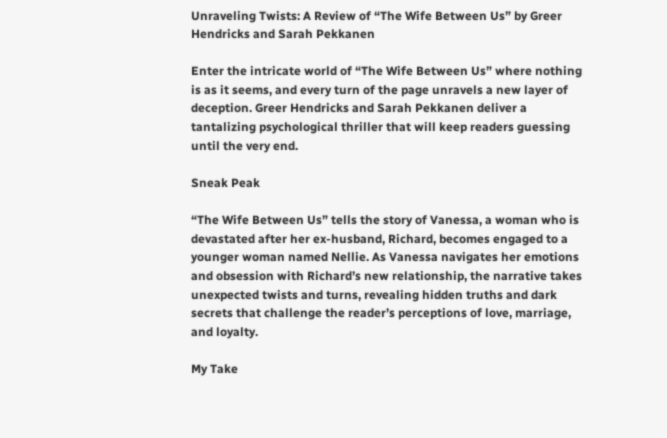Unraveling Twists: A Review of “The Wife Between Us” by Greer Hendricks and Sarah Pekkanen

Enter the intricate world of “The Wife Between Us” where nothing is as it seems, and every turn of the page unravels a new layer of deception. Greer Hendricks and Sarah Pekkanen deliver a tantalizing psychological thriller that will keep readers guessing until the very end.

Sneak Peak

“The Wife Between Us” tells the story of Vanessa, a woman who is devastated after her ex-husband, Richard, becomes engaged to a younger woman named Nellie. As Vanessa navigates her emotions and obsession with Richard’s new relationship, the narrative takes unexpected twists and turns, revealing hidden truths and dark secrets that challenge the reader’s perceptions of love, marriage, and loyalty.

My Take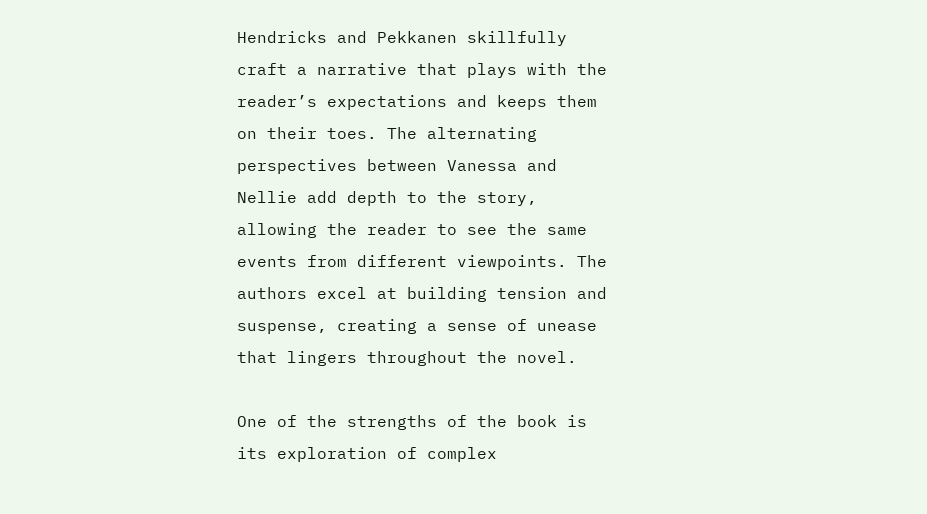Hendricks and Pekkanen skillfully craft a narrative that plays with the reader’s expectations and keeps them on their toes. The alternating perspectives between Vanessa and Nellie add depth to the story, allowing the reader to see the same events from different viewpoints. The authors excel at building tension and suspense, creating a sense of unease that lingers throughout the novel.

One of the strengths of the book is its exploration of complex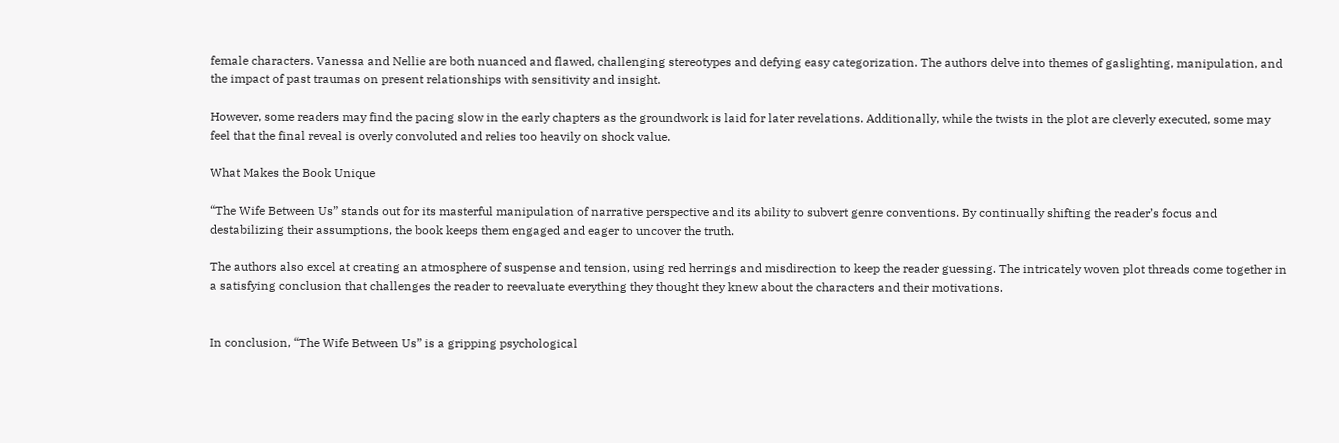female characters. Vanessa and Nellie are both nuanced and flawed, challenging stereotypes and defying easy categorization. The authors delve into themes of gaslighting, manipulation, and the impact of past traumas on present relationships with sensitivity and insight.

However, some readers may find the pacing slow in the early chapters as the groundwork is laid for later revelations. Additionally, while the twists in the plot are cleverly executed, some may feel that the final reveal is overly convoluted and relies too heavily on shock value.

What Makes the Book Unique

“The Wife Between Us” stands out for its masterful manipulation of narrative perspective and its ability to subvert genre conventions. By continually shifting the reader’s focus and destabilizing their assumptions, the book keeps them engaged and eager to uncover the truth.

The authors also excel at creating an atmosphere of suspense and tension, using red herrings and misdirection to keep the reader guessing. The intricately woven plot threads come together in a satisfying conclusion that challenges the reader to reevaluate everything they thought they knew about the characters and their motivations.


In conclusion, “The Wife Between Us” is a gripping psychological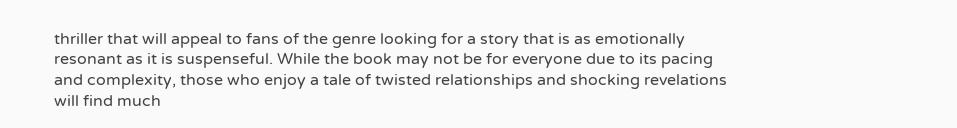thriller that will appeal to fans of the genre looking for a story that is as emotionally resonant as it is suspenseful. While the book may not be for everyone due to its pacing and complexity, those who enjoy a tale of twisted relationships and shocking revelations will find much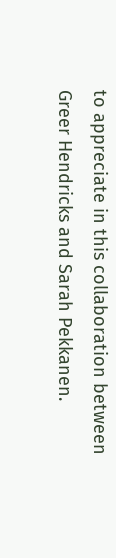to appreciate in this collaboration between Greer Hendricks and Sarah Pekkanen.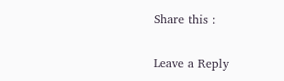Share this :

Leave a Reply